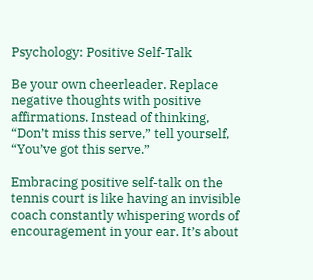Psychology: Positive Self-Talk

Be your own cheerleader. Replace negative thoughts with positive affirmations. Instead of thinking, “Don’t miss this serve,” tell yourself, “You’ve got this serve.”

Embracing positive self-talk on the tennis court is like having an invisible coach constantly whispering words of encouragement in your ear. It’s about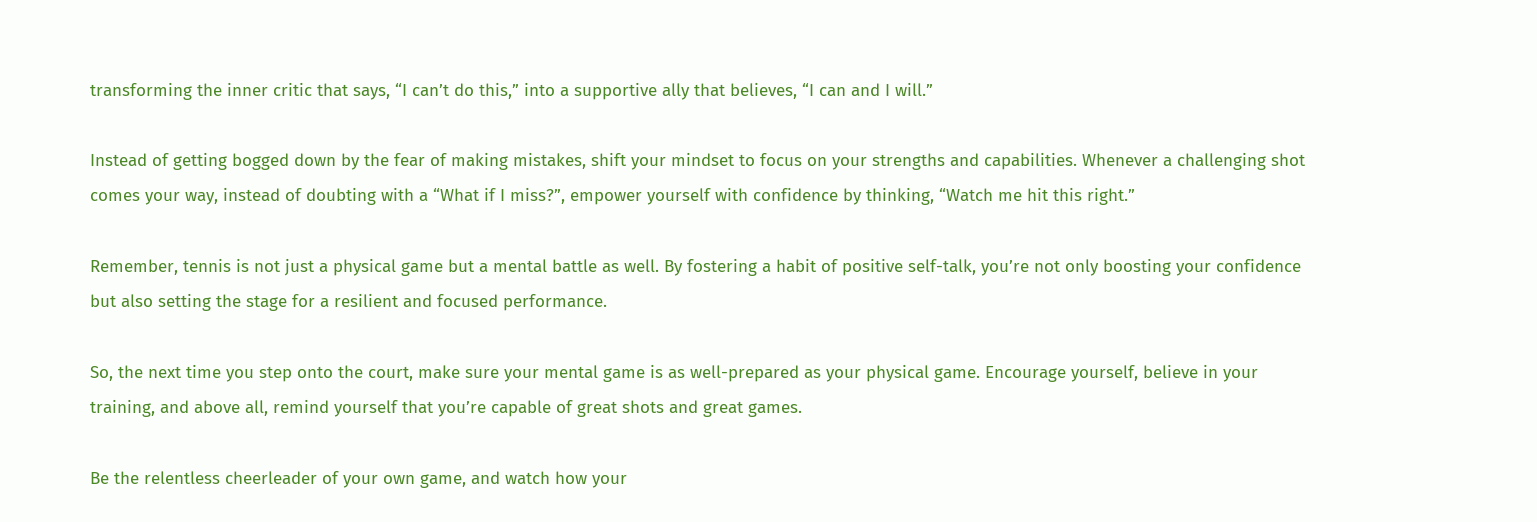transforming the inner critic that says, “I can’t do this,” into a supportive ally that believes, “I can and I will.”

Instead of getting bogged down by the fear of making mistakes, shift your mindset to focus on your strengths and capabilities. Whenever a challenging shot comes your way, instead of doubting with a “What if I miss?”, empower yourself with confidence by thinking, “Watch me hit this right.”

Remember, tennis is not just a physical game but a mental battle as well. By fostering a habit of positive self-talk, you’re not only boosting your confidence but also setting the stage for a resilient and focused performance.

So, the next time you step onto the court, make sure your mental game is as well-prepared as your physical game. Encourage yourself, believe in your training, and above all, remind yourself that you’re capable of great shots and great games.

Be the relentless cheerleader of your own game, and watch how your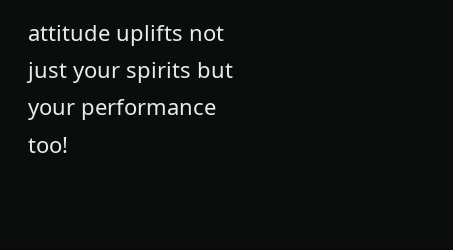attitude uplifts not just your spirits but your performance too!